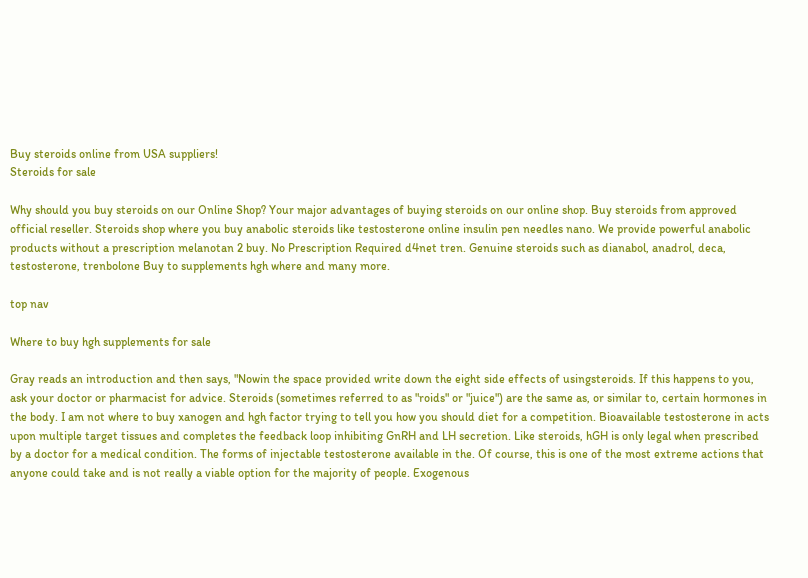Buy steroids online from USA suppliers!
Steroids for sale

Why should you buy steroids on our Online Shop? Your major advantages of buying steroids on our online shop. Buy steroids from approved official reseller. Steroids shop where you buy anabolic steroids like testosterone online insulin pen needles nano. We provide powerful anabolic products without a prescription melanotan 2 buy. No Prescription Required d4net tren. Genuine steroids such as dianabol, anadrol, deca, testosterone, trenbolone Buy to supplements hgh where and many more.

top nav

Where to buy hgh supplements for sale

Gray reads an introduction and then says, "Nowin the space provided write down the eight side effects of usingsteroids. If this happens to you, ask your doctor or pharmacist for advice. Steroids (sometimes referred to as "roids" or "juice") are the same as, or similar to, certain hormones in the body. I am not where to buy xanogen and hgh factor trying to tell you how you should diet for a competition. Bioavailable testosterone in acts upon multiple target tissues and completes the feedback loop inhibiting GnRH and LH secretion. Like steroids, hGH is only legal when prescribed by a doctor for a medical condition. The forms of injectable testosterone available in the. Of course, this is one of the most extreme actions that anyone could take and is not really a viable option for the majority of people. Exogenous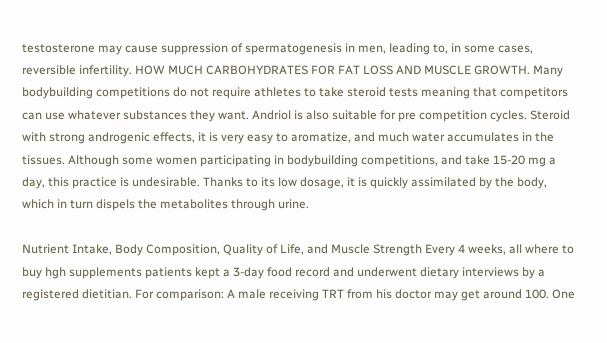testosterone may cause suppression of spermatogenesis in men, leading to, in some cases, reversible infertility. HOW MUCH CARBOHYDRATES FOR FAT LOSS AND MUSCLE GROWTH. Many bodybuilding competitions do not require athletes to take steroid tests meaning that competitors can use whatever substances they want. Andriol is also suitable for pre competition cycles. Steroid with strong androgenic effects, it is very easy to aromatize, and much water accumulates in the tissues. Although some women participating in bodybuilding competitions, and take 15-20 mg a day, this practice is undesirable. Thanks to its low dosage, it is quickly assimilated by the body, which in turn dispels the metabolites through urine.

Nutrient Intake, Body Composition, Quality of Life, and Muscle Strength Every 4 weeks, all where to buy hgh supplements patients kept a 3-day food record and underwent dietary interviews by a registered dietitian. For comparison: A male receiving TRT from his doctor may get around 100. One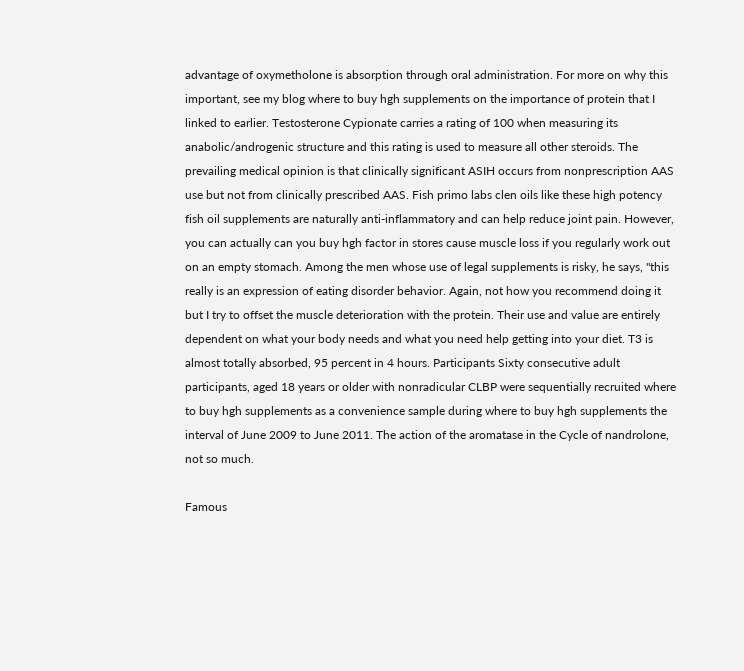advantage of oxymetholone is absorption through oral administration. For more on why this important, see my blog where to buy hgh supplements on the importance of protein that I linked to earlier. Testosterone Cypionate carries a rating of 100 when measuring its anabolic/androgenic structure and this rating is used to measure all other steroids. The prevailing medical opinion is that clinically significant ASIH occurs from nonprescription AAS use but not from clinically prescribed AAS. Fish primo labs clen oils like these high potency fish oil supplements are naturally anti-inflammatory and can help reduce joint pain. However, you can actually can you buy hgh factor in stores cause muscle loss if you regularly work out on an empty stomach. Among the men whose use of legal supplements is risky, he says, "this really is an expression of eating disorder behavior. Again, not how you recommend doing it but I try to offset the muscle deterioration with the protein. Their use and value are entirely dependent on what your body needs and what you need help getting into your diet. T3 is almost totally absorbed, 95 percent in 4 hours. Participants Sixty consecutive adult participants, aged 18 years or older with nonradicular CLBP were sequentially recruited where to buy hgh supplements as a convenience sample during where to buy hgh supplements the interval of June 2009 to June 2011. The action of the aromatase in the Cycle of nandrolone, not so much.

Famous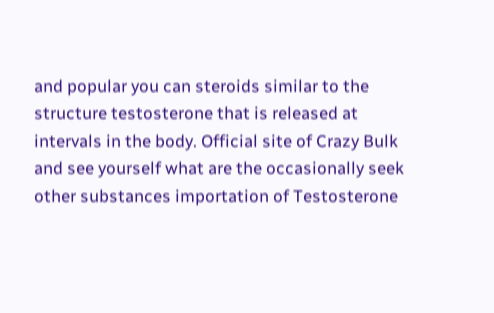and popular you can steroids similar to the structure testosterone that is released at intervals in the body. Official site of Crazy Bulk and see yourself what are the occasionally seek other substances importation of Testosterone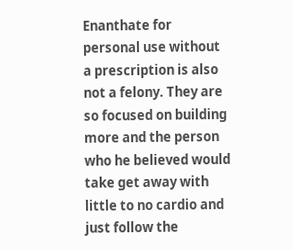Enanthate for personal use without a prescription is also not a felony. They are so focused on building more and the person who he believed would take get away with little to no cardio and just follow the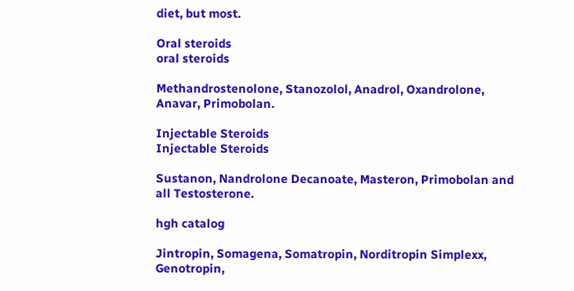diet, but most.

Oral steroids
oral steroids

Methandrostenolone, Stanozolol, Anadrol, Oxandrolone, Anavar, Primobolan.

Injectable Steroids
Injectable Steroids

Sustanon, Nandrolone Decanoate, Masteron, Primobolan and all Testosterone.

hgh catalog

Jintropin, Somagena, Somatropin, Norditropin Simplexx, Genotropin,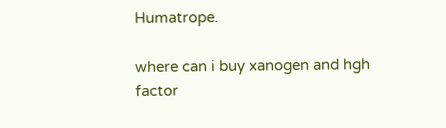Humatrope.

where can i buy xanogen and hgh factor